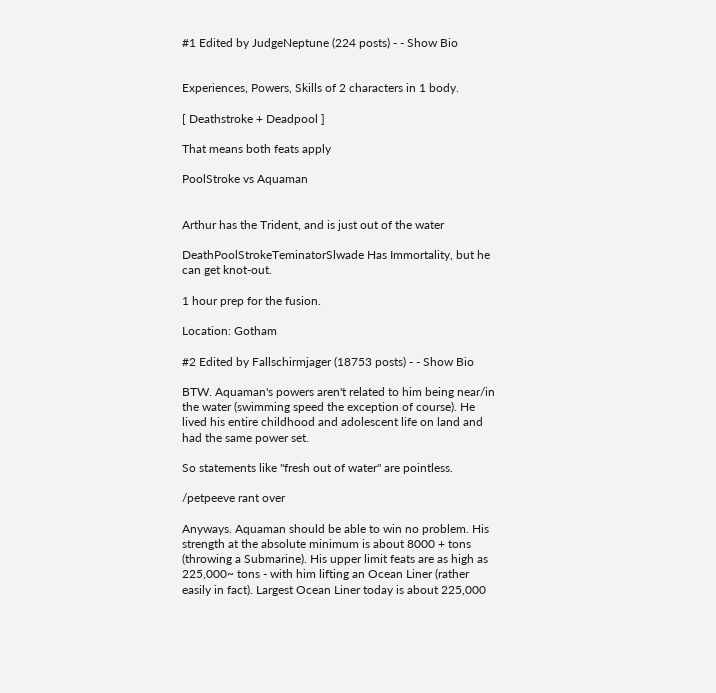#1 Edited by JudgeNeptune (224 posts) - - Show Bio


Experiences, Powers, Skills of 2 characters in 1 body.

[ Deathstroke + Deadpool ]

That means both feats apply

PoolStroke vs Aquaman


Arthur has the Trident, and is just out of the water

DeathPoolStrokeTeminatorSlwade Has Immortality, but he can get knot-out.

1 hour prep for the fusion.

Location: Gotham

#2 Edited by Fallschirmjager (18753 posts) - - Show Bio

BTW. Aquaman's powers aren't related to him being near/in the water (swimming speed the exception of course). He lived his entire childhood and adolescent life on land and had the same power set.

So statements like "fresh out of water" are pointless.

/petpeeve rant over

Anyways. Aquaman should be able to win no problem. His strength at the absolute minimum is about 8000 + tons (throwing a Submarine). His upper limit feats are as high as 225,000~ tons - with him lifting an Ocean Liner (rather easily in fact). Largest Ocean Liner today is about 225,000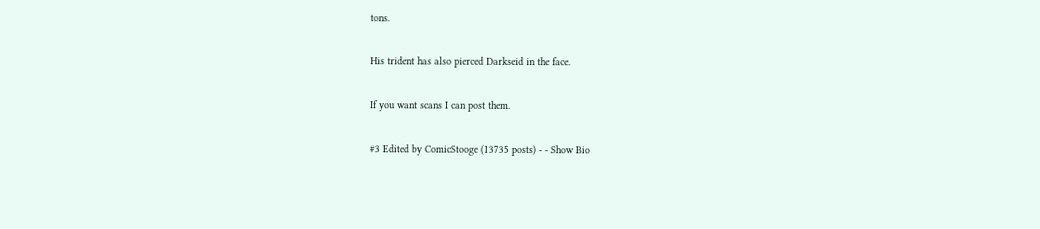tons.

His trident has also pierced Darkseid in the face.

If you want scans I can post them.

#3 Edited by ComicStooge (13735 posts) - - Show Bio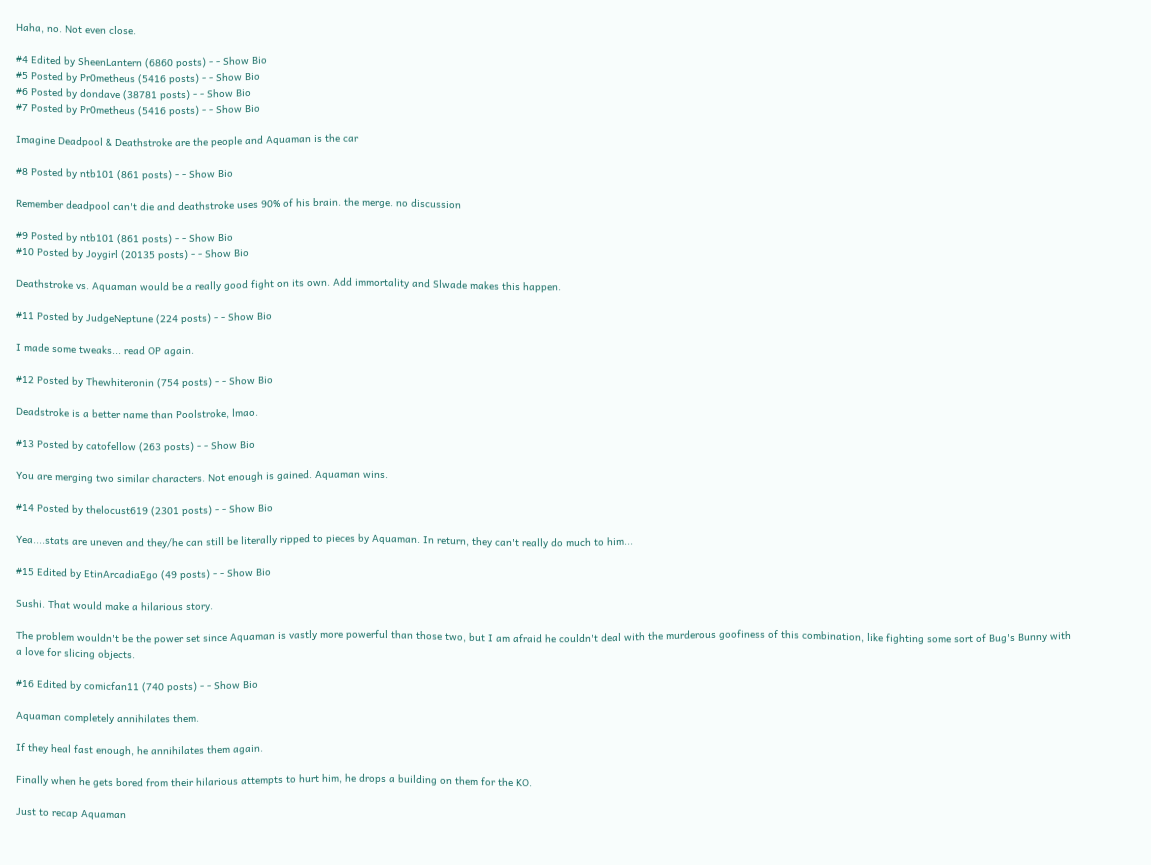Haha, no. Not even close.

#4 Edited by SheenLantern (6860 posts) - - Show Bio
#5 Posted by Pr0metheus (5416 posts) - - Show Bio
#6 Posted by dondave (38781 posts) - - Show Bio
#7 Posted by Pr0metheus (5416 posts) - - Show Bio

Imagine Deadpool & Deathstroke are the people and Aquaman is the car

#8 Posted by ntb101 (861 posts) - - Show Bio

Remember deadpool can't die and deathstroke uses 90% of his brain. the merge. no discussion

#9 Posted by ntb101 (861 posts) - - Show Bio
#10 Posted by Joygirl (20135 posts) - - Show Bio

Deathstroke vs. Aquaman would be a really good fight on its own. Add immortality and Slwade makes this happen.

#11 Posted by JudgeNeptune (224 posts) - - Show Bio

I made some tweaks... read OP again.

#12 Posted by Thewhiteronin (754 posts) - - Show Bio

Deadstroke is a better name than Poolstroke, lmao.

#13 Posted by catofellow (263 posts) - - Show Bio

You are merging two similar characters. Not enough is gained. Aquaman wins.

#14 Posted by thelocust619 (2301 posts) - - Show Bio

Yea....stats are uneven and they/he can still be literally ripped to pieces by Aquaman. In return, they can't really do much to him...

#15 Edited by EtinArcadiaEgo (49 posts) - - Show Bio

Sushi. That would make a hilarious story.

The problem wouldn't be the power set since Aquaman is vastly more powerful than those two, but I am afraid he couldn't deal with the murderous goofiness of this combination, like fighting some sort of Bug's Bunny with a love for slicing objects.

#16 Edited by comicfan11 (740 posts) - - Show Bio

Aquaman completely annihilates them.

If they heal fast enough, he annihilates them again.

Finally when he gets bored from their hilarious attempts to hurt him, he drops a building on them for the KO.

Just to recap Aquaman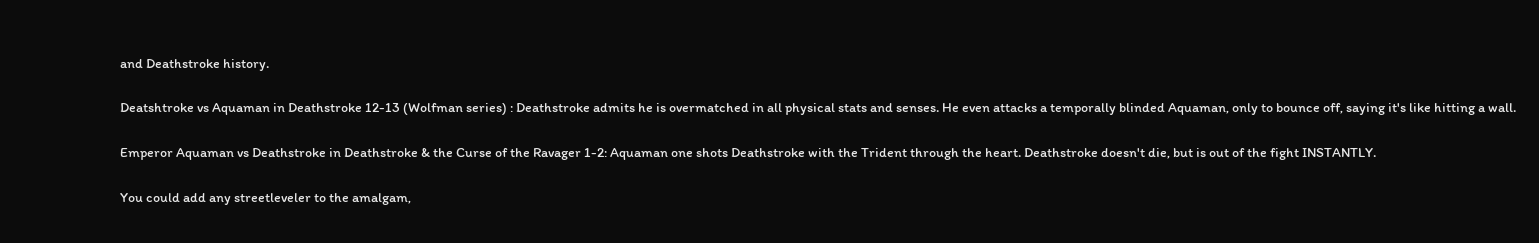and Deathstroke history.

Deatshtroke vs Aquaman in Deathstroke 12-13 (Wolfman series) : Deathstroke admits he is overmatched in all physical stats and senses. He even attacks a temporally blinded Aquaman, only to bounce off, saying it's like hitting a wall.

Emperor Aquaman vs Deathstroke in Deathstroke & the Curse of the Ravager 1-2: Aquaman one shots Deathstroke with the Trident through the heart. Deathstroke doesn't die, but is out of the fight INSTANTLY.

You could add any streetleveler to the amalgam,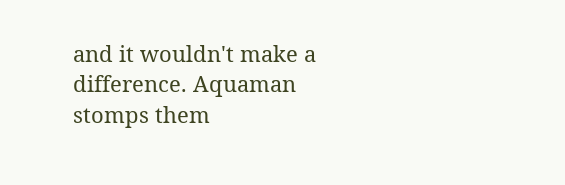and it wouldn't make a difference. Aquaman stomps them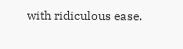with ridiculous ease.